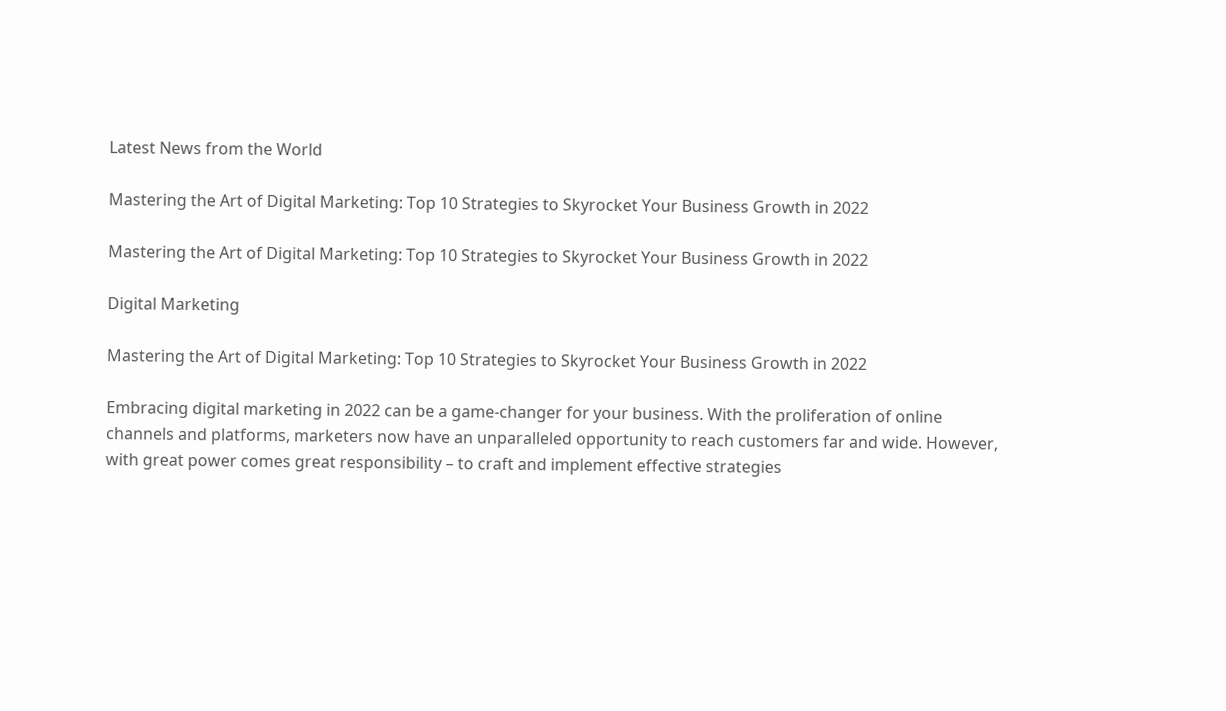Latest News from the World

Mastering the Art of Digital Marketing: Top 10 Strategies to Skyrocket Your Business Growth in 2022

Mastering the Art of Digital Marketing: Top 10 Strategies to Skyrocket Your Business Growth in 2022

Digital Marketing

Mastering the Art of Digital Marketing: Top 10 Strategies to Skyrocket Your Business Growth in 2022

Embracing digital marketing in 2022 can be a game-changer for your business. With the proliferation of online channels and platforms, marketers now have an unparalleled opportunity to reach customers far and wide. However, with great power comes great responsibility – to craft and implement effective strategies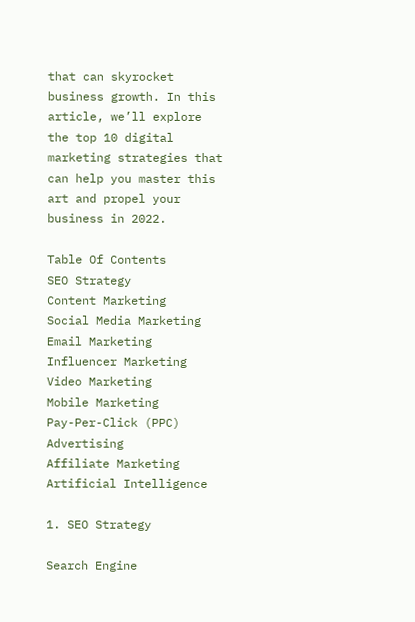that can skyrocket business growth. In this article, we’ll explore the top 10 digital marketing strategies that can help you master this art and propel your business in 2022.

Table Of Contents
SEO Strategy
Content Marketing
Social Media Marketing
Email Marketing
Influencer Marketing
Video Marketing
Mobile Marketing
Pay-Per-Click (PPC) Advertising
Affiliate Marketing
Artificial Intelligence

1. SEO Strategy

Search Engine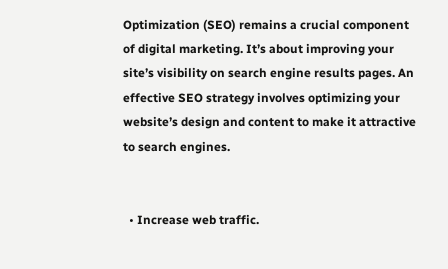Optimization (SEO) remains a crucial component of digital marketing. It’s about improving your site’s visibility on search engine results pages. An effective SEO strategy involves optimizing your website’s design and content to make it attractive to search engines.


  • Increase web traffic.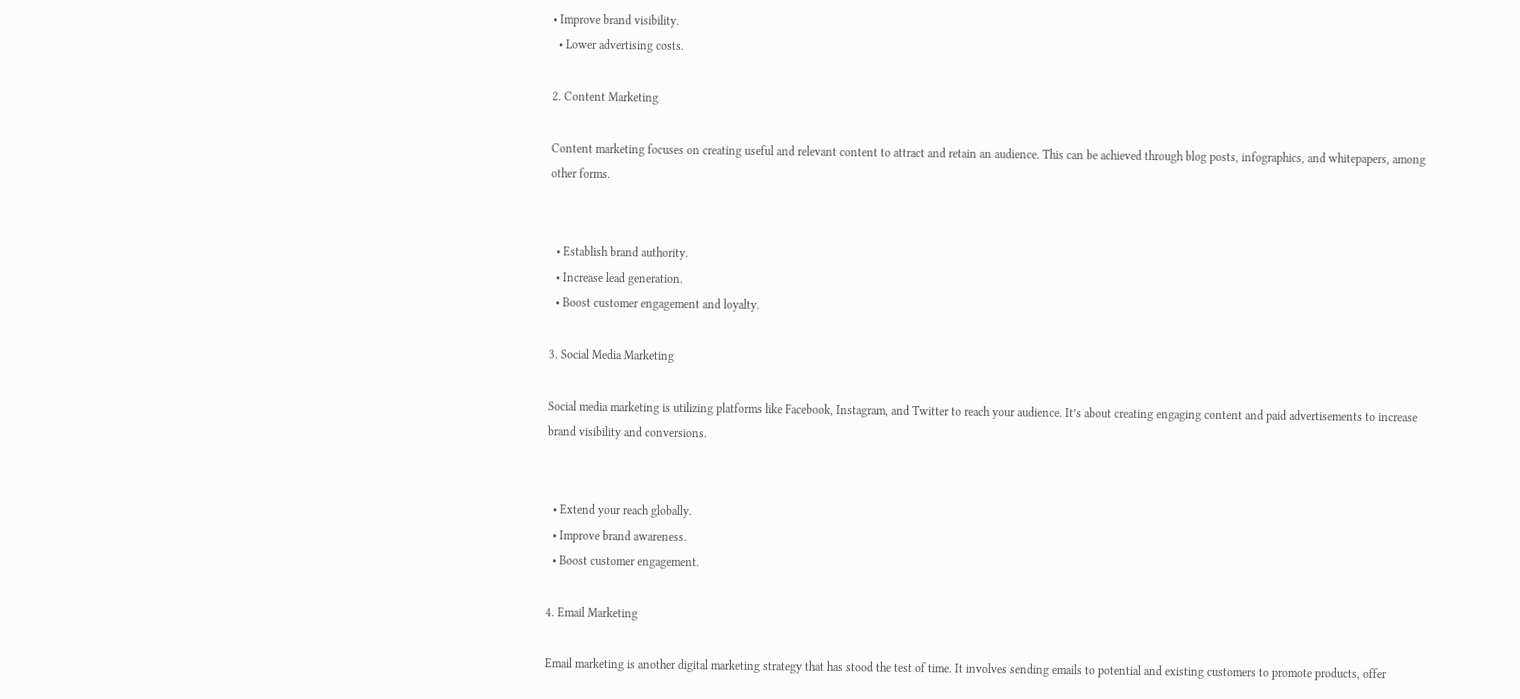• Improve brand visibility.
  • Lower advertising costs.

2. Content Marketing

Content marketing focuses on creating useful and relevant content to attract and retain an audience. This can be achieved through blog posts, infographics, and whitepapers, among other forms.


  • Establish brand authority.
  • Increase lead generation.
  • Boost customer engagement and loyalty.

3. Social Media Marketing

Social media marketing is utilizing platforms like Facebook, Instagram, and Twitter to reach your audience. It’s about creating engaging content and paid advertisements to increase brand visibility and conversions.


  • Extend your reach globally.
  • Improve brand awareness.
  • Boost customer engagement.

4. Email Marketing

Email marketing is another digital marketing strategy that has stood the test of time. It involves sending emails to potential and existing customers to promote products, offer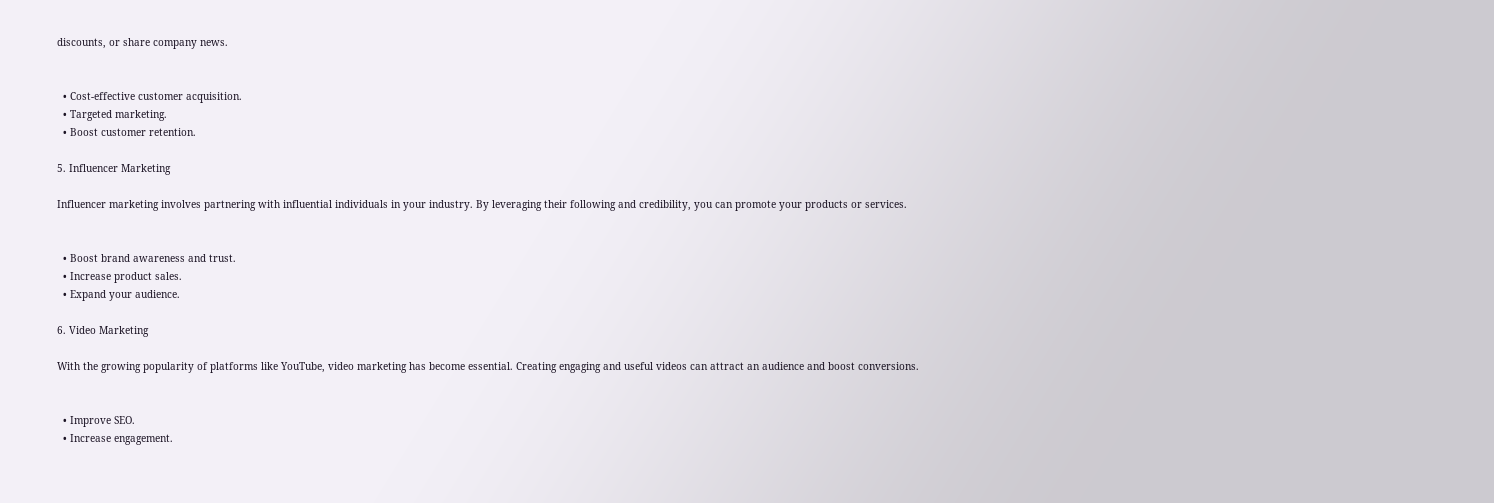discounts, or share company news.


  • Cost-effective customer acquisition.
  • Targeted marketing.
  • Boost customer retention.

5. Influencer Marketing

Influencer marketing involves partnering with influential individuals in your industry. By leveraging their following and credibility, you can promote your products or services.


  • Boost brand awareness and trust.
  • Increase product sales.
  • Expand your audience.

6. Video Marketing

With the growing popularity of platforms like YouTube, video marketing has become essential. Creating engaging and useful videos can attract an audience and boost conversions.


  • Improve SEO.
  • Increase engagement.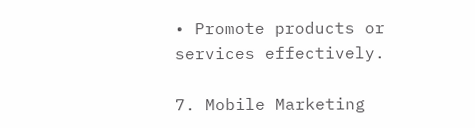• Promote products or services effectively.

7. Mobile Marketing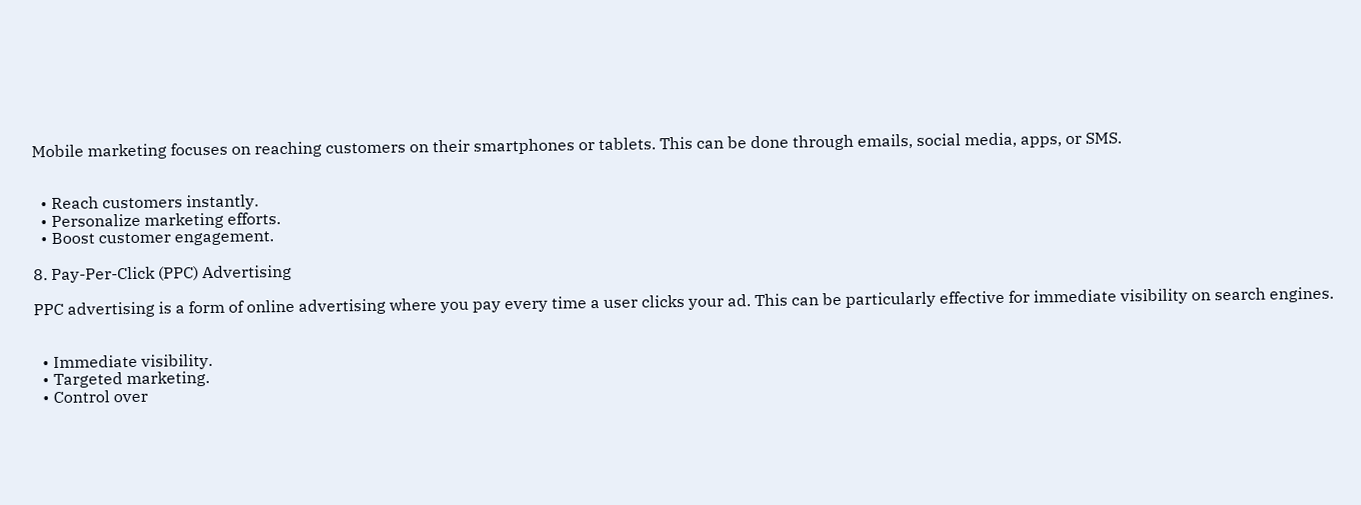Mobile marketing focuses on reaching customers on their smartphones or tablets. This can be done through emails, social media, apps, or SMS.


  • Reach customers instantly.
  • Personalize marketing efforts.
  • Boost customer engagement.

8. Pay-Per-Click (PPC) Advertising

PPC advertising is a form of online advertising where you pay every time a user clicks your ad. This can be particularly effective for immediate visibility on search engines.


  • Immediate visibility.
  • Targeted marketing.
  • Control over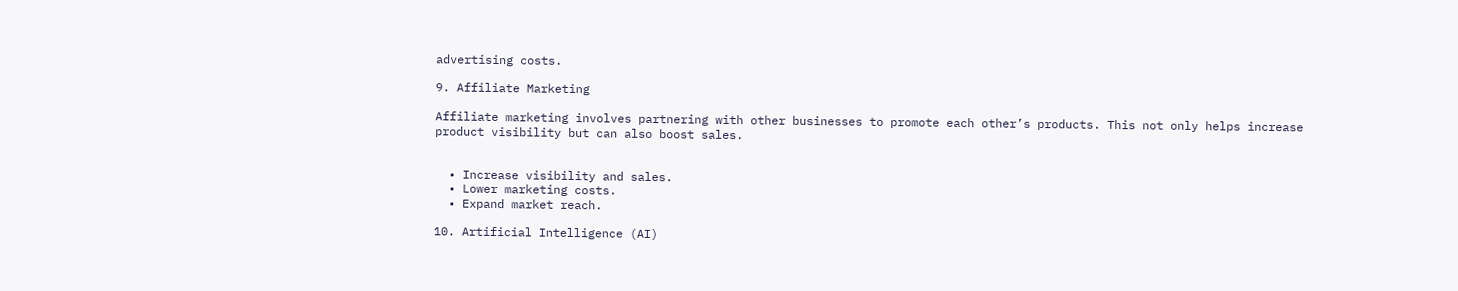advertising costs.

9. Affiliate Marketing

Affiliate marketing involves partnering with other businesses to promote each other’s products. This not only helps increase product visibility but can also boost sales.


  • Increase visibility and sales.
  • Lower marketing costs.
  • Expand market reach.

10. Artificial Intelligence (AI)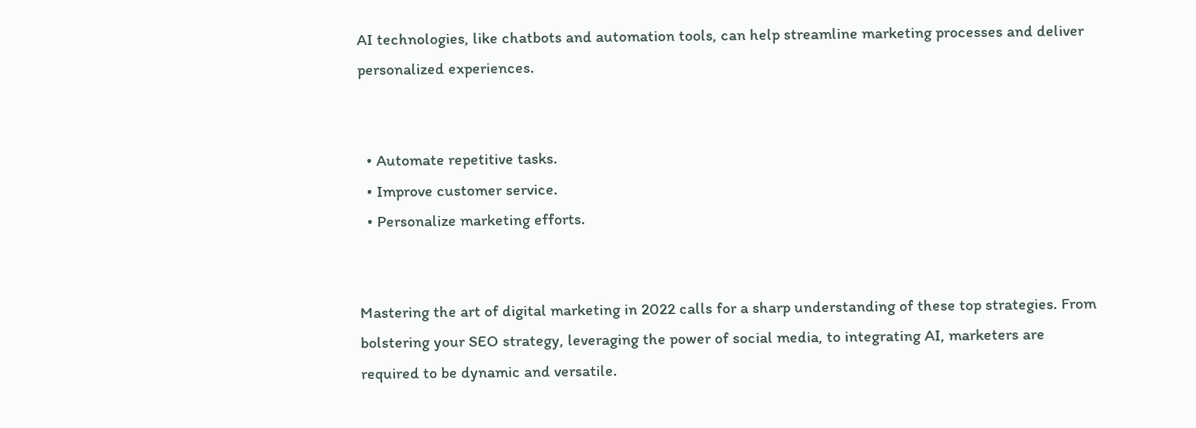AI technologies, like chatbots and automation tools, can help streamline marketing processes and deliver personalized experiences.


  • Automate repetitive tasks.
  • Improve customer service.
  • Personalize marketing efforts.


Mastering the art of digital marketing in 2022 calls for a sharp understanding of these top strategies. From bolstering your SEO strategy, leveraging the power of social media, to integrating AI, marketers are required to be dynamic and versatile.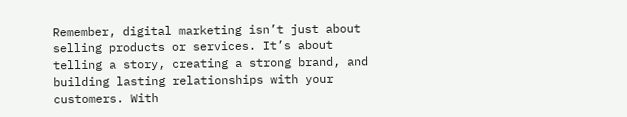Remember, digital marketing isn’t just about selling products or services. It’s about telling a story, creating a strong brand, and building lasting relationships with your customers. With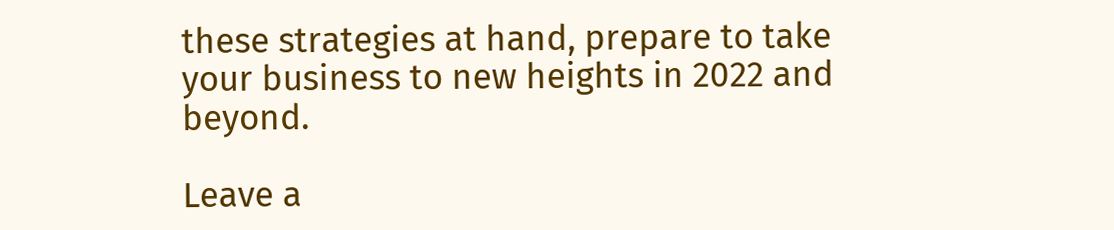these strategies at hand, prepare to take your business to new heights in 2022 and beyond.

Leave a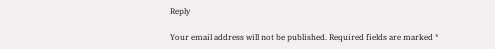Reply

Your email address will not be published. Required fields are marked *